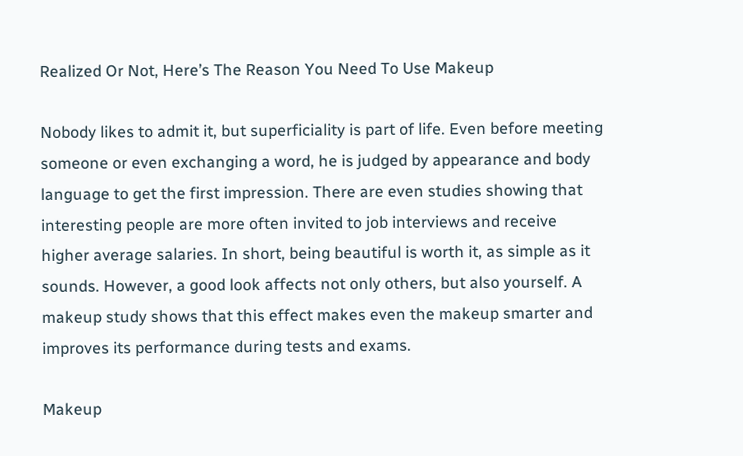Realized Or Not, Here’s The Reason You Need To Use Makeup

Nobody likes to admit it, but superficiality is part of life. Even before meeting someone or even exchanging a word, he is judged by appearance and body language to get the first impression. There are even studies showing that interesting people are more often invited to job interviews and receive higher average salaries. In short, being beautiful is worth it, as simple as it sounds. However, a good look affects not only others, but also yourself. A makeup study shows that this effect makes even the makeup smarter and improves its performance during tests and exams.

Makeup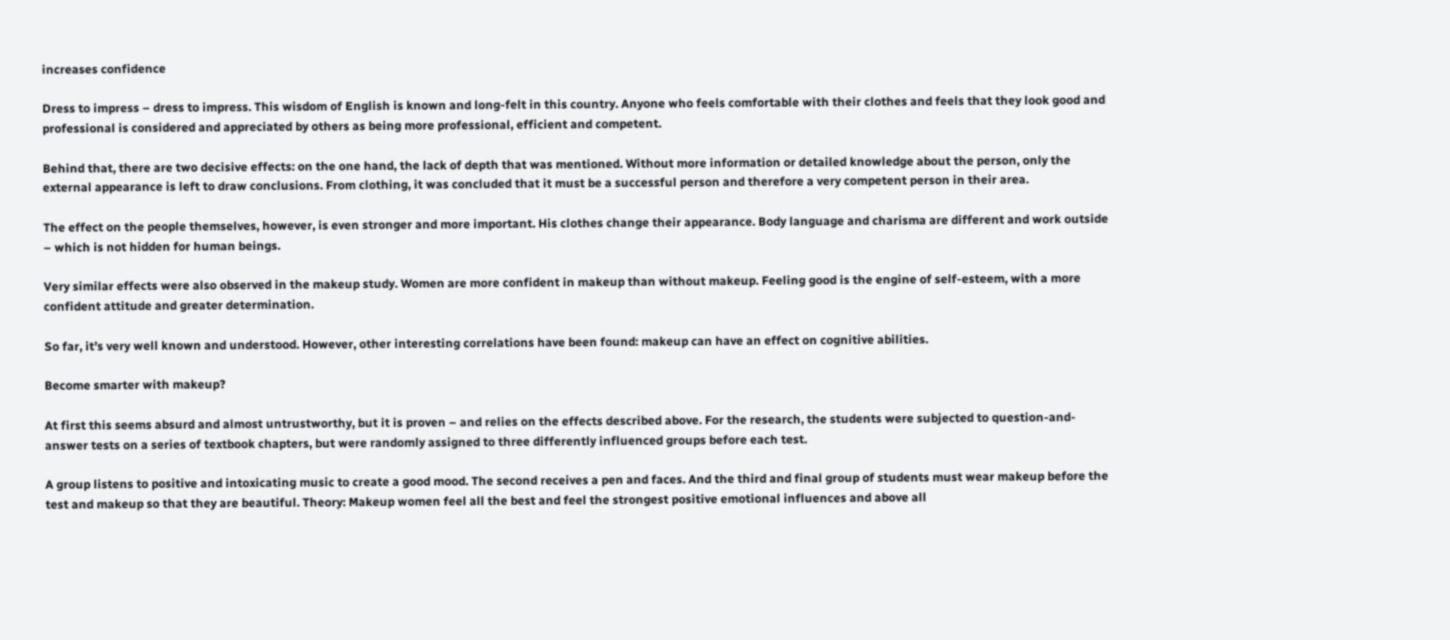increases confidence

Dress to impress – dress to impress. This wisdom of English is known and long-felt in this country. Anyone who feels comfortable with their clothes and feels that they look good and professional is considered and appreciated by others as being more professional, efficient and competent.

Behind that, there are two decisive effects: on the one hand, the lack of depth that was mentioned. Without more information or detailed knowledge about the person, only the external appearance is left to draw conclusions. From clothing, it was concluded that it must be a successful person and therefore a very competent person in their area.

The effect on the people themselves, however, is even stronger and more important. His clothes change their appearance. Body language and charisma are different and work outside – which is not hidden for human beings.

Very similar effects were also observed in the makeup study. Women are more confident in makeup than without makeup. Feeling good is the engine of self-esteem, with a more confident attitude and greater determination.

So far, it’s very well known and understood. However, other interesting correlations have been found: makeup can have an effect on cognitive abilities.

Become smarter with makeup?

At first this seems absurd and almost untrustworthy, but it is proven – and relies on the effects described above. For the research, the students were subjected to question-and-answer tests on a series of textbook chapters, but were randomly assigned to three differently influenced groups before each test.

A group listens to positive and intoxicating music to create a good mood. The second receives a pen and faces. And the third and final group of students must wear makeup before the test and makeup so that they are beautiful. Theory: Makeup women feel all the best and feel the strongest positive emotional influences and above all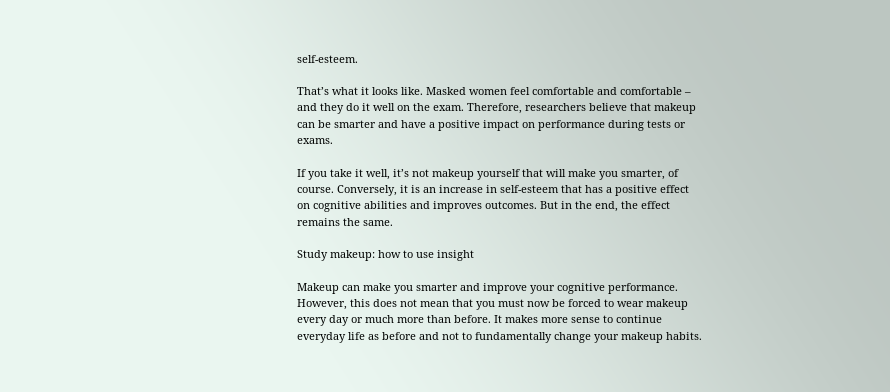self-esteem.

That’s what it looks like. Masked women feel comfortable and comfortable – and they do it well on the exam. Therefore, researchers believe that makeup can be smarter and have a positive impact on performance during tests or exams.

If you take it well, it’s not makeup yourself that will make you smarter, of course. Conversely, it is an increase in self-esteem that has a positive effect on cognitive abilities and improves outcomes. But in the end, the effect remains the same.

Study makeup: how to use insight

Makeup can make you smarter and improve your cognitive performance. However, this does not mean that you must now be forced to wear makeup every day or much more than before. It makes more sense to continue everyday life as before and not to fundamentally change your makeup habits.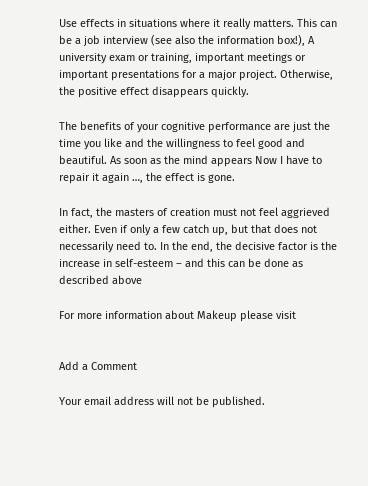Use effects in situations where it really matters. This can be a job interview (see also the information box!), A university exam or training, important meetings or important presentations for a major project. Otherwise, the positive effect disappears quickly.

The benefits of your cognitive performance are just the time you like and the willingness to feel good and beautiful. As soon as the mind appears Now I have to repair it again …, the effect is gone.

In fact, the masters of creation must not feel aggrieved either. Even if only a few catch up, but that does not necessarily need to. In the end, the decisive factor is the increase in self-esteem – and this can be done as described above

For more information about Makeup please visit


Add a Comment

Your email address will not be published.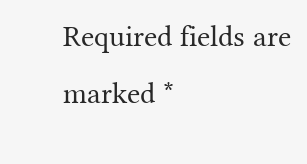Required fields are marked *